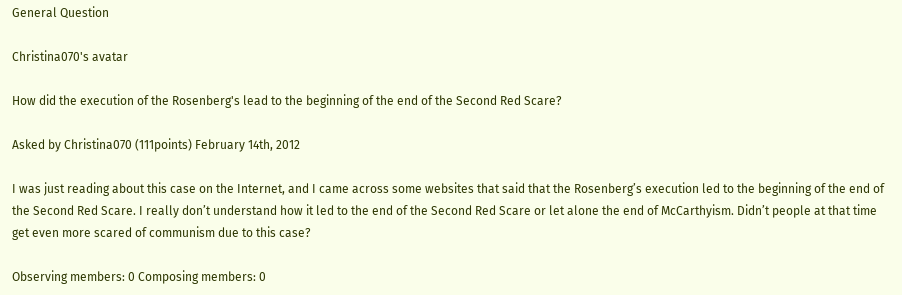General Question

Christina070's avatar

How did the execution of the Rosenberg's lead to the beginning of the end of the Second Red Scare?

Asked by Christina070 (111points) February 14th, 2012

I was just reading about this case on the Internet, and I came across some websites that said that the Rosenberg’s execution led to the beginning of the end of the Second Red Scare. I really don’t understand how it led to the end of the Second Red Scare or let alone the end of McCarthyism. Didn’t people at that time get even more scared of communism due to this case?

Observing members: 0 Composing members: 0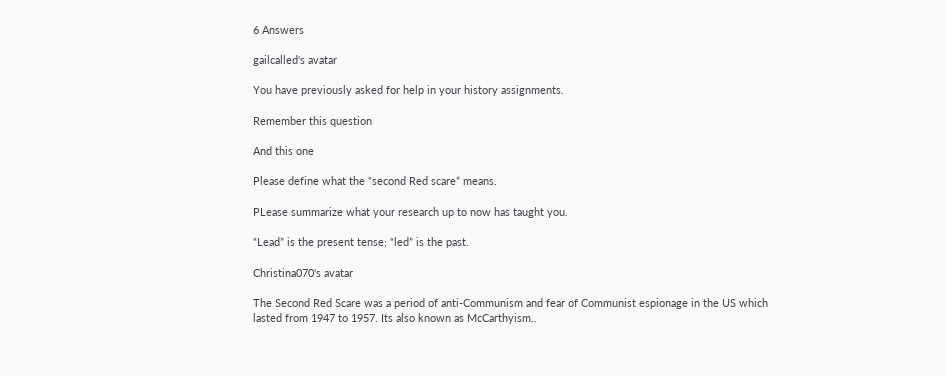6 Answers

gailcalled's avatar

You have previously asked for help in your history assignments.

Remember this question

And this one

Please define what the “second Red scare” means.

PLease summarize what your research up to now has taught you.

“Lead” is the present tense; “led” is the past.

Christina070's avatar

The Second Red Scare was a period of anti-Communism and fear of Communist espionage in the US which lasted from 1947 to 1957. Its also known as McCarthyism..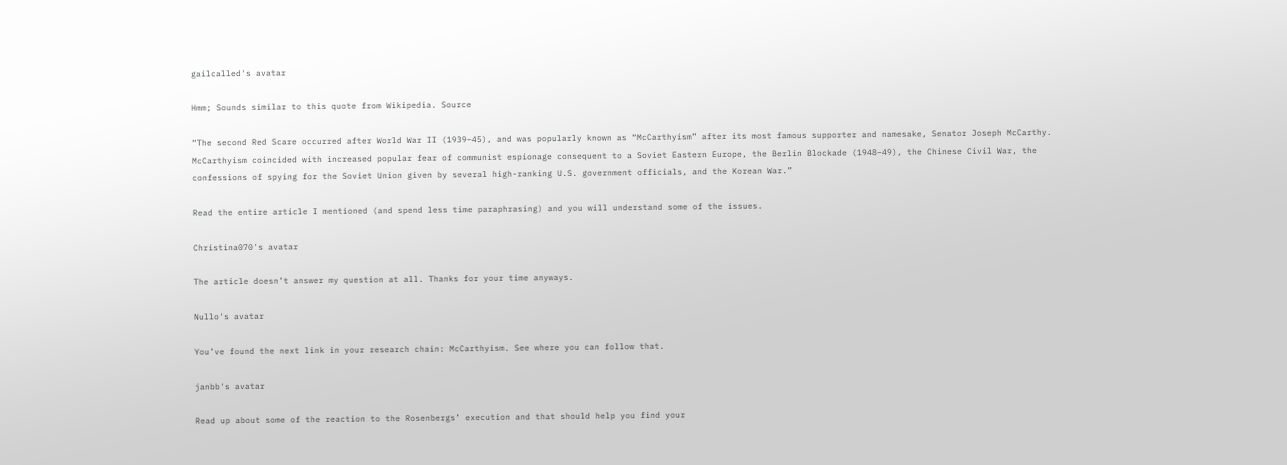gailcalled's avatar

Hmm; Sounds similar to this quote from Wikipedia. Source

“The second Red Scare occurred after World War II (1939–45), and was popularly known as “McCarthyism” after its most famous supporter and namesake, Senator Joseph McCarthy. McCarthyism coincided with increased popular fear of communist espionage consequent to a Soviet Eastern Europe, the Berlin Blockade (1948–49), the Chinese Civil War, the confessions of spying for the Soviet Union given by several high-ranking U.S. government officials, and the Korean War.”

Read the entire article I mentioned (and spend less time paraphrasing) and you will understand some of the issues.

Christina070's avatar

The article doesn’t answer my question at all. Thanks for your time anyways.

Nullo's avatar

You’ve found the next link in your research chain: McCarthyism. See where you can follow that.

janbb's avatar

Read up about some of the reaction to the Rosenbergs’ execution and that should help you find your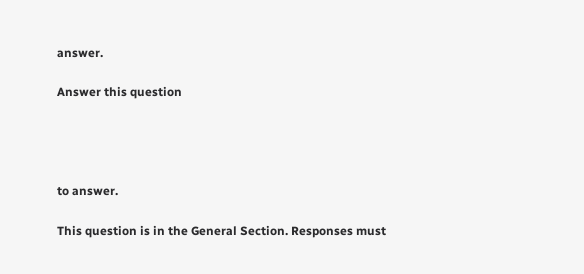answer.

Answer this question




to answer.

This question is in the General Section. Responses must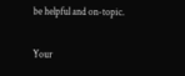be helpful and on-topic.

Your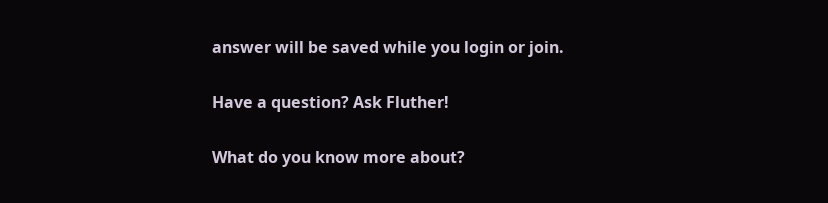answer will be saved while you login or join.

Have a question? Ask Fluther!

What do you know more about?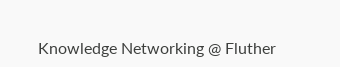Knowledge Networking @ Fluther